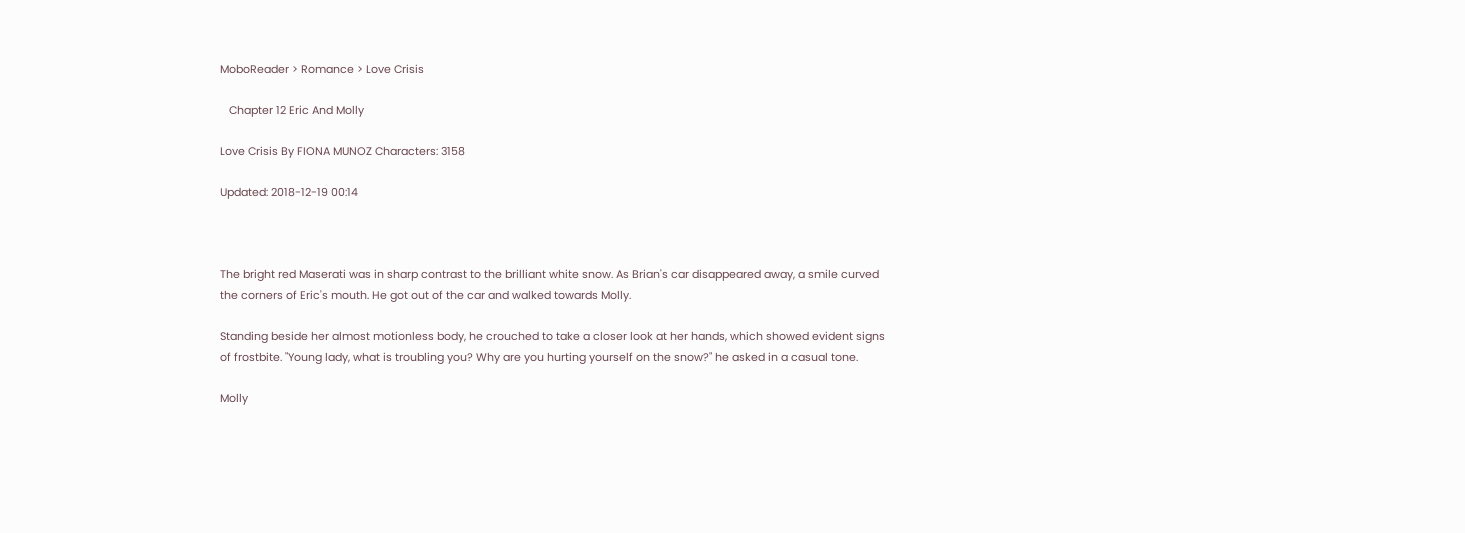MoboReader > Romance > Love Crisis

   Chapter 12 Eric And Molly

Love Crisis By FIONA MUNOZ Characters: 3158

Updated: 2018-12-19 00:14



The bright red Maserati was in sharp contrast to the brilliant white snow. As Brian's car disappeared away, a smile curved the corners of Eric's mouth. He got out of the car and walked towards Molly.

Standing beside her almost motionless body, he crouched to take a closer look at her hands, which showed evident signs of frostbite. "Young lady, what is troubling you? Why are you hurting yourself on the snow?" he asked in a casual tone.

Molly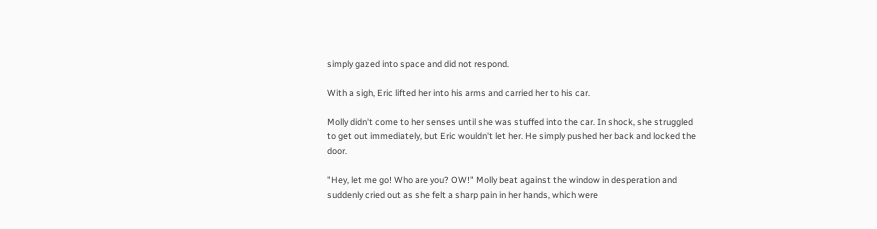simply gazed into space and did not respond.

With a sigh, Eric lifted her into his arms and carried her to his car.

Molly didn't come to her senses until she was stuffed into the car. In shock, she struggled to get out immediately, but Eric wouldn't let her. He simply pushed her back and locked the door.

"Hey, let me go! Who are you? OW!" Molly beat against the window in desperation and suddenly cried out as she felt a sharp pain in her hands, which were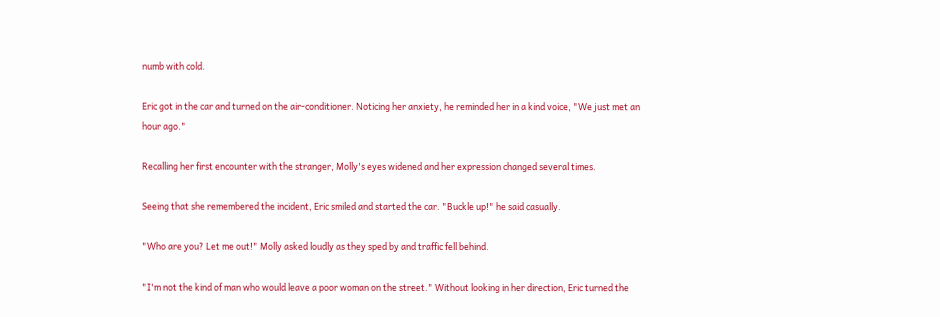numb with cold.

Eric got in the car and turned on the air-conditioner. Noticing her anxiety, he reminded her in a kind voice, "We just met an hour ago."

Recalling her first encounter with the stranger, Molly's eyes widened and her expression changed several times.

Seeing that she remembered the incident, Eric smiled and started the car. "Buckle up!" he said casually.

"Who are you? Let me out!" Molly asked loudly as they sped by and traffic fell behind.

"I'm not the kind of man who would leave a poor woman on the street." Without looking in her direction, Eric turned the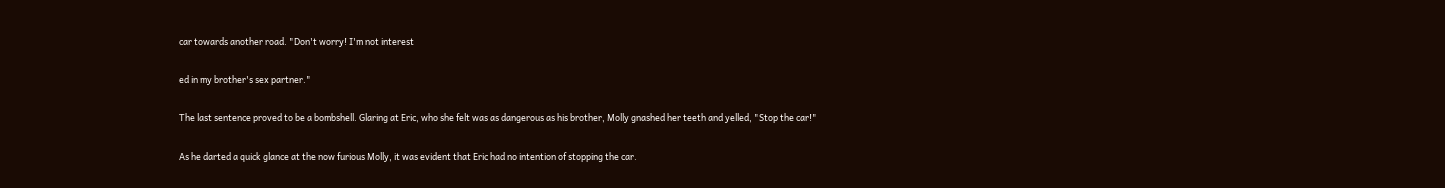car towards another road. "Don't worry! I'm not interest

ed in my brother's sex partner."

The last sentence proved to be a bombshell. Glaring at Eric, who she felt was as dangerous as his brother, Molly gnashed her teeth and yelled, "Stop the car!"

As he darted a quick glance at the now furious Molly, it was evident that Eric had no intention of stopping the car.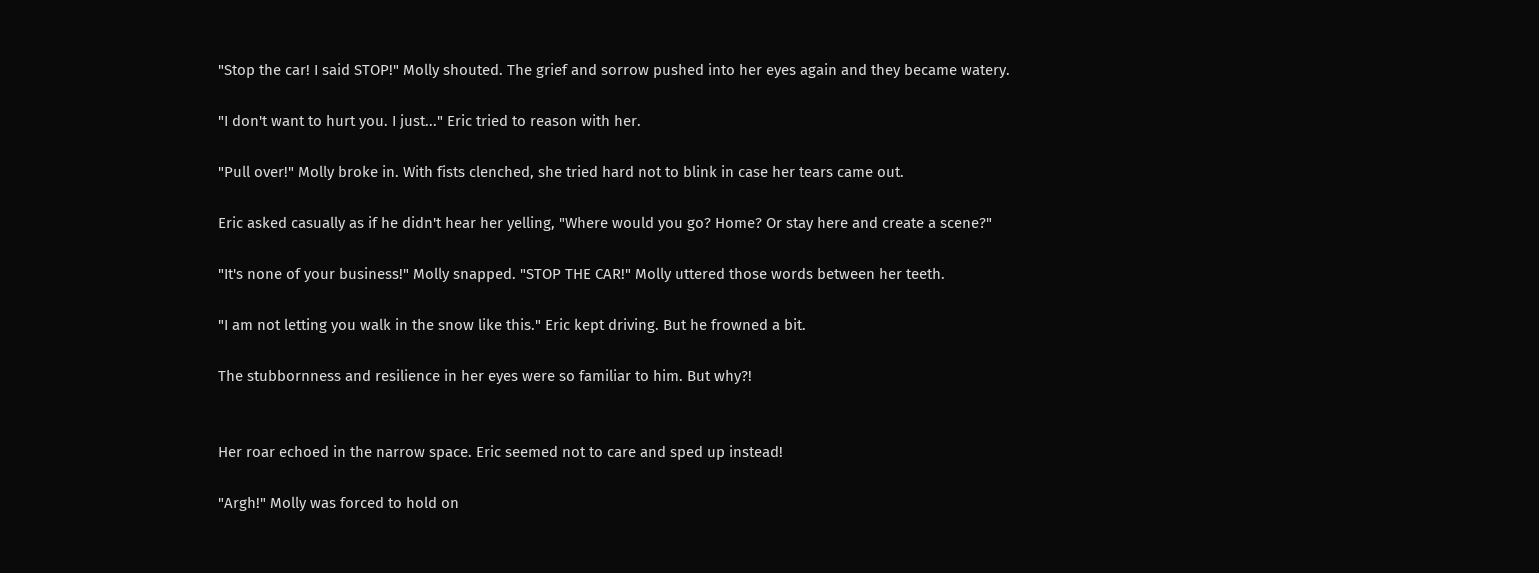"Stop the car! I said STOP!" Molly shouted. The grief and sorrow pushed into her eyes again and they became watery.

"I don't want to hurt you. I just..." Eric tried to reason with her.

"Pull over!" Molly broke in. With fists clenched, she tried hard not to blink in case her tears came out.

Eric asked casually as if he didn't hear her yelling, "Where would you go? Home? Or stay here and create a scene?"

"It's none of your business!" Molly snapped. "STOP THE CAR!" Molly uttered those words between her teeth.

"I am not letting you walk in the snow like this." Eric kept driving. But he frowned a bit.

The stubbornness and resilience in her eyes were so familiar to him. But why?!


Her roar echoed in the narrow space. Eric seemed not to care and sped up instead!

"Argh!" Molly was forced to hold on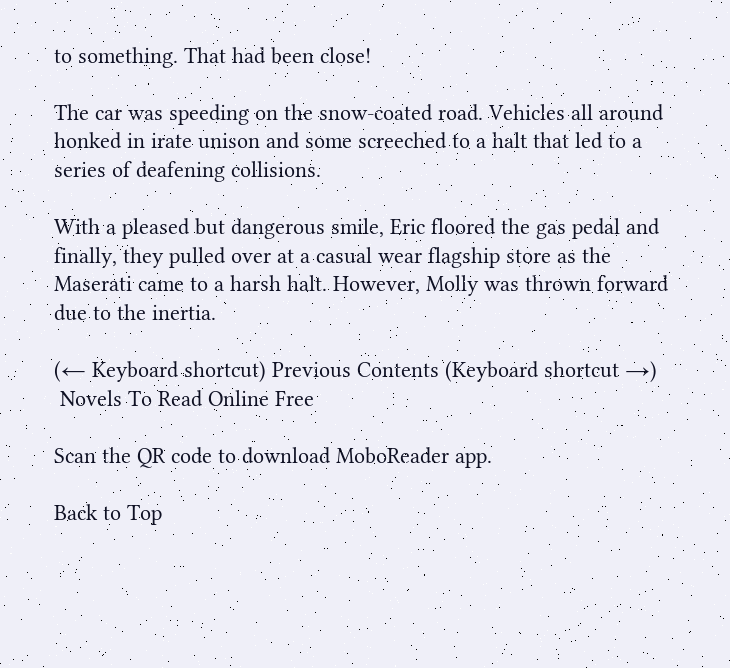to something. That had been close!

The car was speeding on the snow-coated road. Vehicles all around honked in irate unison and some screeched to a halt that led to a series of deafening collisions.

With a pleased but dangerous smile, Eric floored the gas pedal and finally, they pulled over at a casual wear flagship store as the Maserati came to a harsh halt. However, Molly was thrown forward due to the inertia.

(← Keyboard shortcut) Previous Contents (Keyboard shortcut →)
 Novels To Read Online Free

Scan the QR code to download MoboReader app.

Back to Top